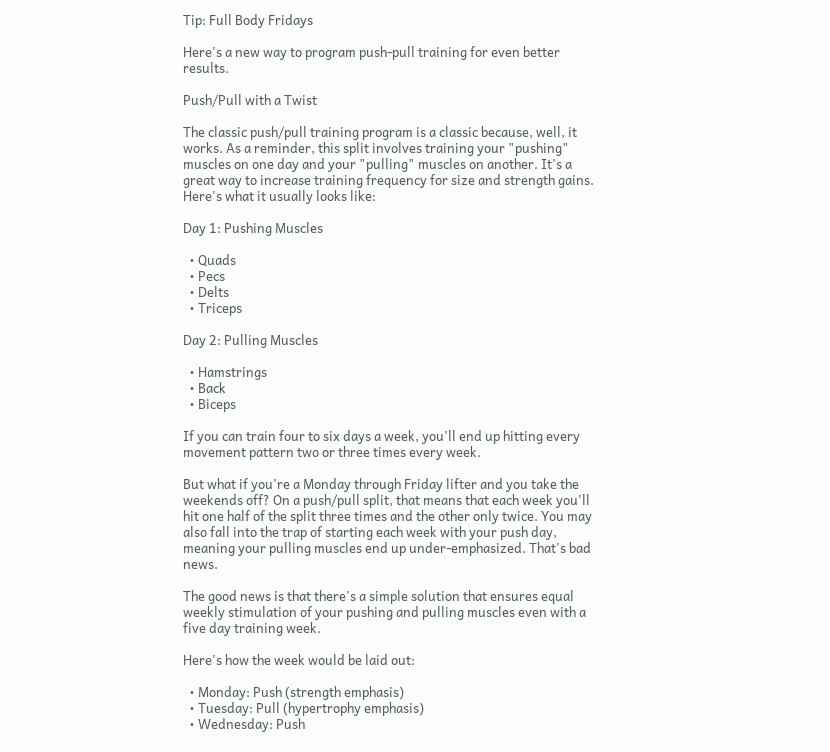Tip: Full Body Fridays

Here's a new way to program push-pull training for even better results.

Push/Pull with a Twist

The classic push/pull training program is a classic because, well, it works. As a reminder, this split involves training your "pushing" muscles on one day and your "pulling" muscles on another. It's a great way to increase training frequency for size and strength gains. Here's what it usually looks like:

Day 1: Pushing Muscles

  • Quads
  • Pecs
  • Delts
  • Triceps

Day 2: Pulling Muscles

  • Hamstrings
  • Back
  • Biceps

If you can train four to six days a week, you'll end up hitting every movement pattern two or three times every week.

But what if you're a Monday through Friday lifter and you take the weekends off? On a push/pull split, that means that each week you'll hit one half of the split three times and the other only twice. You may also fall into the trap of starting each week with your push day, meaning your pulling muscles end up under-emphasized. That's bad news.

The good news is that there's a simple solution that ensures equal weekly stimulation of your pushing and pulling muscles even with a five day training week.

Here's how the week would be laid out:

  • Monday: Push (strength emphasis)
  • Tuesday: Pull (hypertrophy emphasis)
  • Wednesday: Push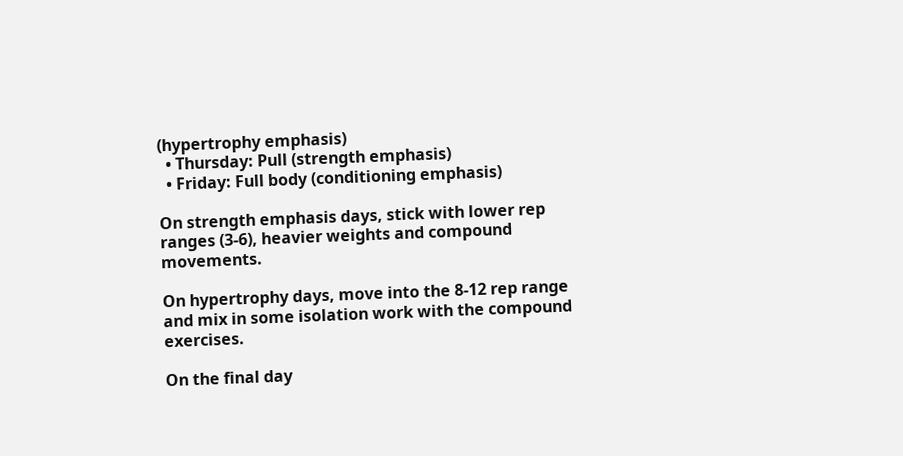(hypertrophy emphasis)
  • Thursday: Pull (strength emphasis)
  • Friday: Full body (conditioning emphasis)

On strength emphasis days, stick with lower rep ranges (3-6), heavier weights and compound movements.

On hypertrophy days, move into the 8-12 rep range and mix in some isolation work with the compound exercises.

On the final day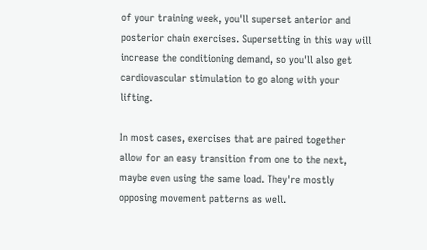of your training week, you'll superset anterior and posterior chain exercises. Supersetting in this way will increase the conditioning demand, so you'll also get cardiovascular stimulation to go along with your lifting.

In most cases, exercises that are paired together allow for an easy transition from one to the next, maybe even using the same load. They're mostly opposing movement patterns as well.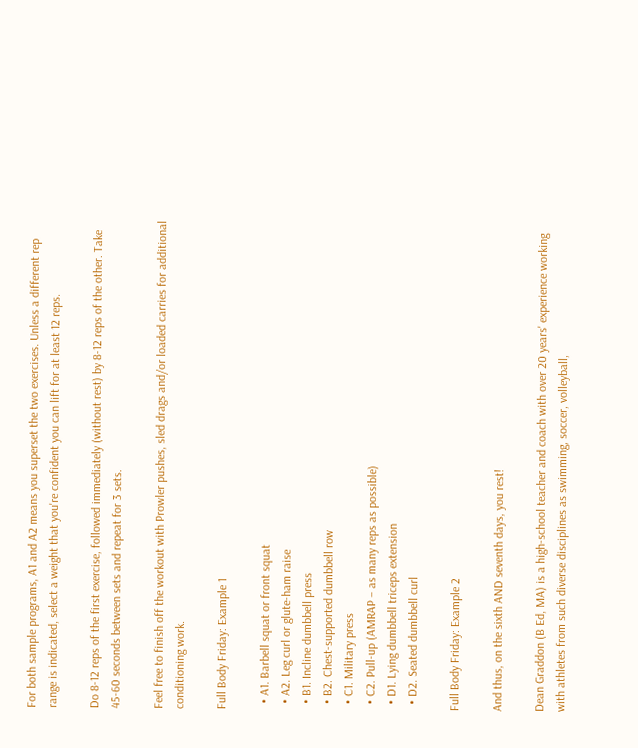For both sample programs, A1 and A2 means you superset the two exercises. Unless a different rep range is indicated, select a weight that you're confident you can lift for at least 12 reps.

Do 8-12 reps of the first exercise, followed immediately (without rest) by 8-12 reps of the other. Take 45-60 seconds between sets and repeat for 3 sets.

Feel free to finish off the workout with Prowler pushes, sled drags and/or loaded carries for additional conditioning work.

Full Body Friday: Example 1

  • A1. Barbell squat or front squat
  • A2. Leg curl or glute-ham raise
  • B1. Incline dumbbell press
  • B2. Chest-supported dumbbell row
  • C1. Military press
  • C2. Pull-up (AMRAP – as many reps as possible)
  • D1. Lying dumbbell triceps extension
  • D2. Seated dumbbell curl

Full Body Friday: Example 2

And thus, on the sixth AND seventh days, you rest!

Dean Graddon (B Ed, MA) is a high-school teacher and coach with over 20 years' experience working with athletes from such diverse disciplines as swimming, soccer, volleyball,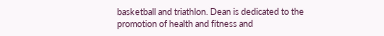basketball and triathlon. Dean is dedicated to the promotion of health and fitness and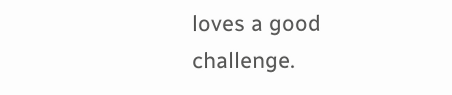loves a good challenge.